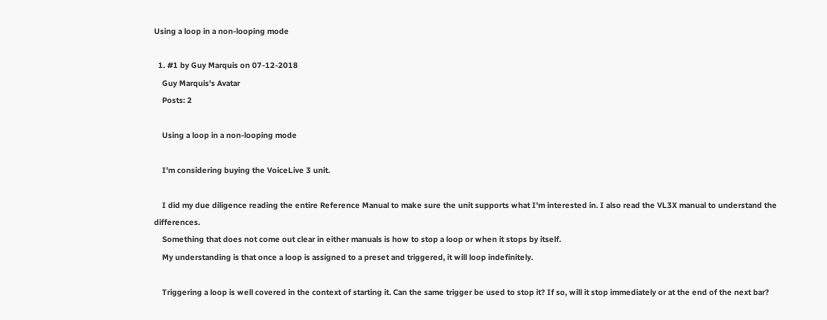Using a loop in a non-looping mode

  1. #1 by Guy Marquis on 07-12-2018
    Guy Marquis's Avatar
    Posts: 2

    Using a loop in a non-looping mode

    I'm considering buying the VoiceLive 3 unit.

    I did my due diligence reading the entire Reference Manual to make sure the unit supports what I'm interested in. I also read the VL3X manual to understand the differences.
    Something that does not come out clear in either manuals is how to stop a loop or when it stops by itself.
    My understanding is that once a loop is assigned to a preset and triggered, it will loop indefinitely.

    Triggering a loop is well covered in the context of starting it. Can the same trigger be used to stop it? If so, will it stop immediately or at the end of the next bar?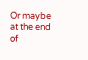Or maybe at the end of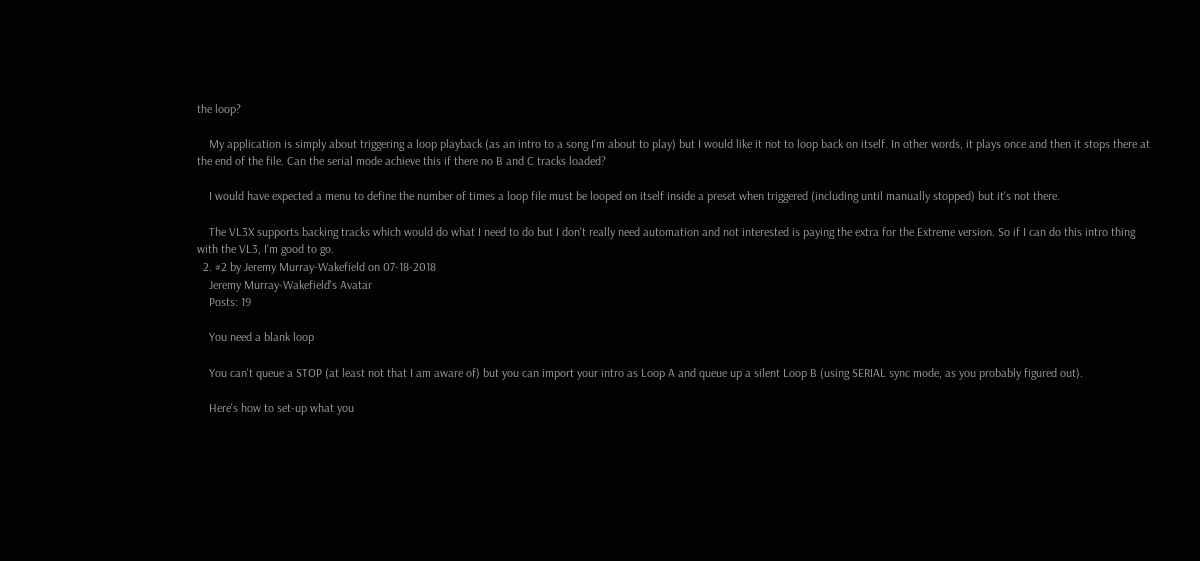the loop?

    My application is simply about triggering a loop playback (as an intro to a song I'm about to play) but I would like it not to loop back on itself. In other words, it plays once and then it stops there at the end of the file. Can the serial mode achieve this if there no B and C tracks loaded?

    I would have expected a menu to define the number of times a loop file must be looped on itself inside a preset when triggered (including until manually stopped) but it's not there.

    The VL3X supports backing tracks which would do what I need to do but I don't really need automation and not interested is paying the extra for the Extreme version. So if I can do this intro thing with the VL3, I'm good to go.
  2. #2 by Jeremy Murray-Wakefield on 07-18-2018
    Jeremy Murray-Wakefield's Avatar
    Posts: 19

    You need a blank loop

    You can't queue a STOP (at least not that I am aware of) but you can import your intro as Loop A and queue up a silent Loop B (using SERIAL sync mode, as you probably figured out).

    Here's how to set-up what you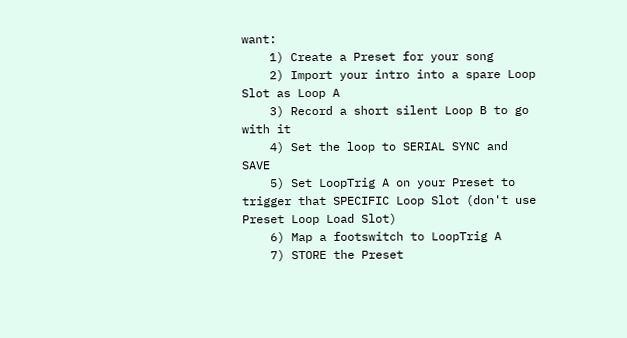want:
    1) Create a Preset for your song
    2) Import your intro into a spare Loop Slot as Loop A
    3) Record a short silent Loop B to go with it
    4) Set the loop to SERIAL SYNC and SAVE
    5) Set LoopTrig A on your Preset to trigger that SPECIFIC Loop Slot (don't use Preset Loop Load Slot)
    6) Map a footswitch to LoopTrig A
    7) STORE the Preset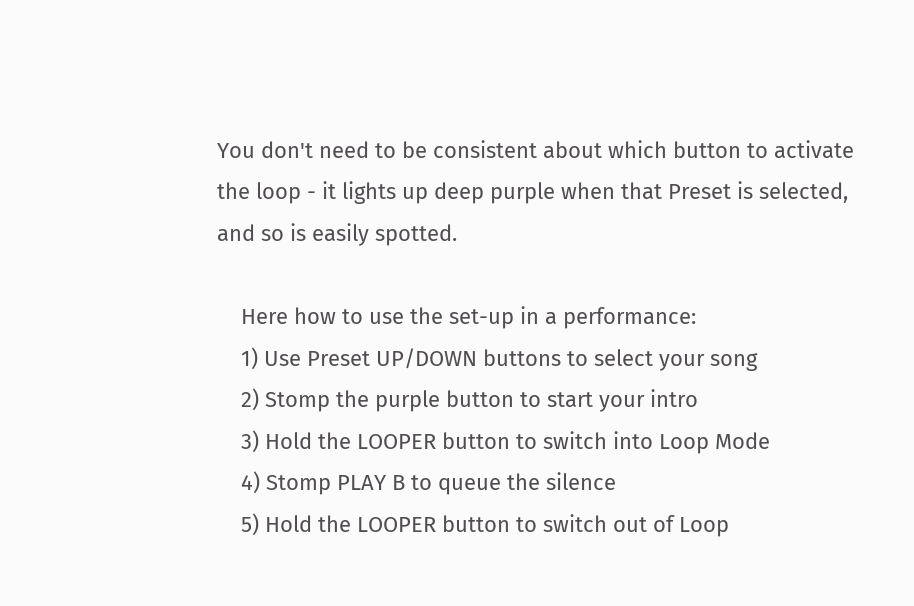You don't need to be consistent about which button to activate the loop - it lights up deep purple when that Preset is selected, and so is easily spotted.

    Here how to use the set-up in a performance:
    1) Use Preset UP/DOWN buttons to select your song
    2) Stomp the purple button to start your intro
    3) Hold the LOOPER button to switch into Loop Mode
    4) Stomp PLAY B to queue the silence
    5) Hold the LOOPER button to switch out of Loop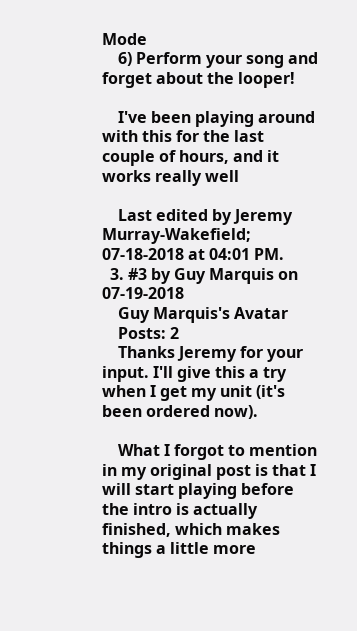Mode
    6) Perform your song and forget about the looper!

    I've been playing around with this for the last couple of hours, and it works really well

    Last edited by Jeremy Murray-Wakefield; 07-18-2018 at 04:01 PM.
  3. #3 by Guy Marquis on 07-19-2018
    Guy Marquis's Avatar
    Posts: 2
    Thanks Jeremy for your input. I'll give this a try when I get my unit (it's been ordered now).

    What I forgot to mention in my original post is that I will start playing before the intro is actually finished, which makes things a little more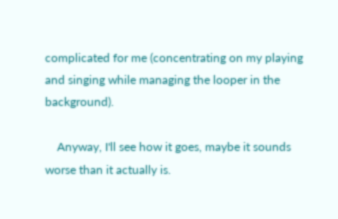complicated for me (concentrating on my playing and singing while managing the looper in the background).

    Anyway, I'll see how it goes, maybe it sounds worse than it actually is.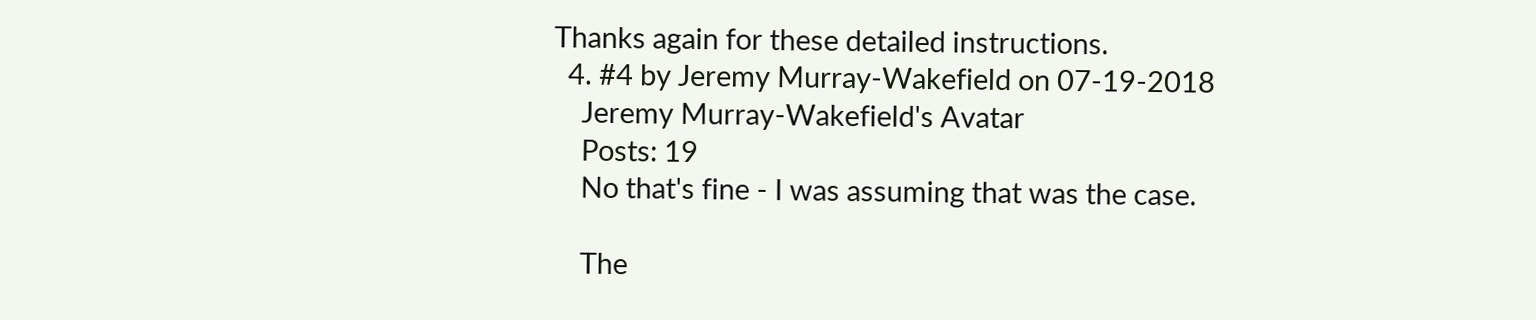Thanks again for these detailed instructions.
  4. #4 by Jeremy Murray-Wakefield on 07-19-2018
    Jeremy Murray-Wakefield's Avatar
    Posts: 19
    No that's fine - I was assuming that was the case.

    The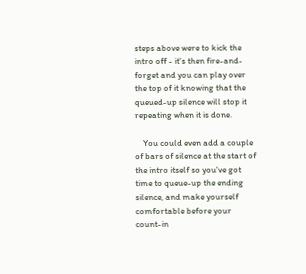steps above were to kick the intro off - it's then fire-and-forget and you can play over the top of it knowing that the queued-up silence will stop it repeating when it is done.

    You could even add a couple of bars of silence at the start of the intro itself so you've got time to queue-up the ending silence, and make yourself comfortable before your count-in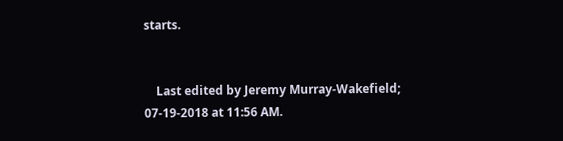starts.


    Last edited by Jeremy Murray-Wakefield; 07-19-2018 at 11:56 AM.